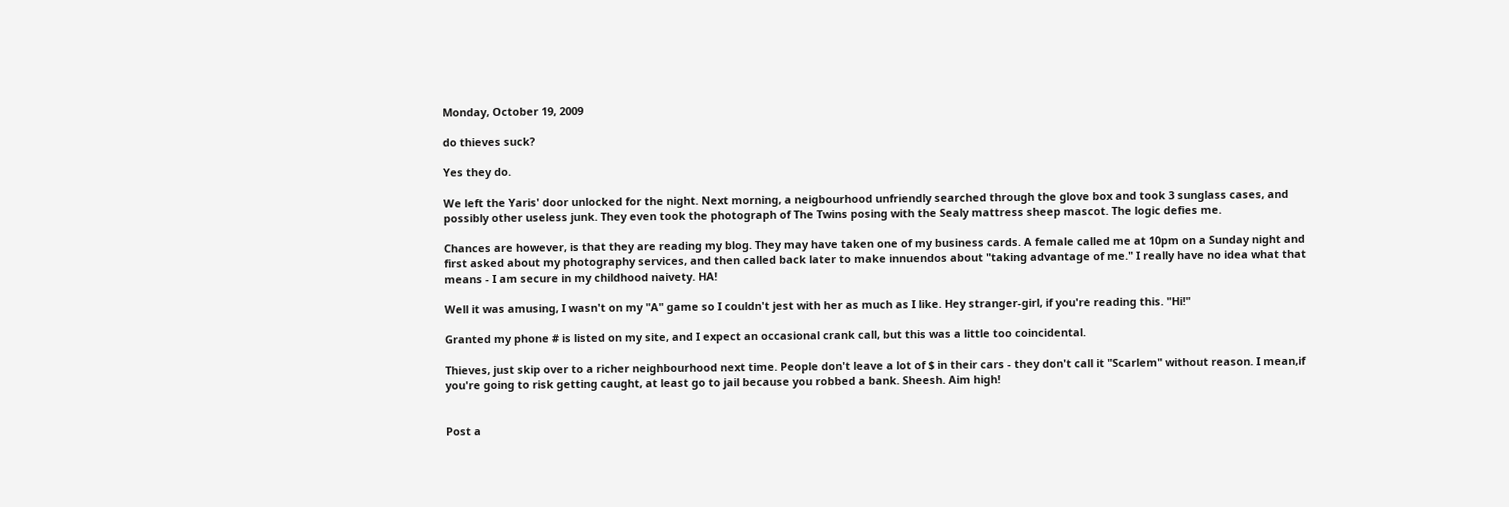Monday, October 19, 2009

do thieves suck?

Yes they do.

We left the Yaris' door unlocked for the night. Next morning, a neigbourhood unfriendly searched through the glove box and took 3 sunglass cases, and possibly other useless junk. They even took the photograph of The Twins posing with the Sealy mattress sheep mascot. The logic defies me.

Chances are however, is that they are reading my blog. They may have taken one of my business cards. A female called me at 10pm on a Sunday night and first asked about my photography services, and then called back later to make innuendos about "taking advantage of me." I really have no idea what that means - I am secure in my childhood naivety. HA!

Well it was amusing, I wasn't on my "A" game so I couldn't jest with her as much as I like. Hey stranger-girl, if you're reading this. "Hi!"

Granted my phone # is listed on my site, and I expect an occasional crank call, but this was a little too coincidental.

Thieves, just skip over to a richer neighbourhood next time. People don't leave a lot of $ in their cars - they don't call it "Scarlem" without reason. I mean,if you're going to risk getting caught, at least go to jail because you robbed a bank. Sheesh. Aim high!


Post a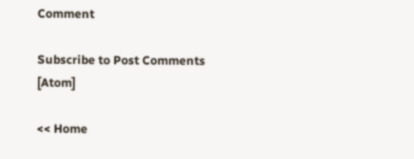Comment

Subscribe to Post Comments [Atom]

<< Home